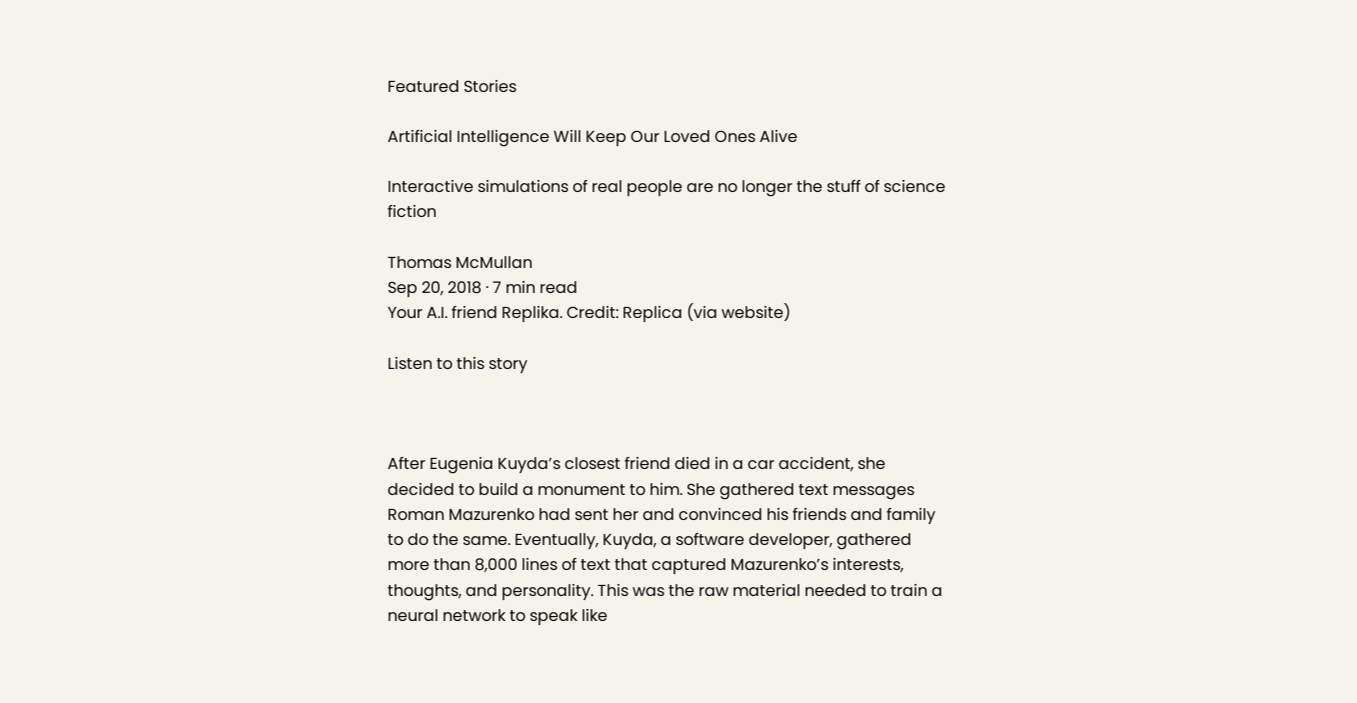Featured Stories

Artificial Intelligence Will Keep Our Loved Ones Alive

Interactive simulations of real people are no longer the stuff of science fiction

Thomas McMullan
Sep 20, 2018 · 7 min read
Your A.I. friend Replika. Credit: Replica (via website)

Listen to this story



After Eugenia Kuyda’s closest friend died in a car accident, she decided to build a monument to him. She gathered text messages Roman Mazurenko had sent her and convinced his friends and family to do the same. Eventually, Kuyda, a software developer, gathered more than 8,000 lines of text that captured Mazurenko’s interests, thoughts, and personality. This was the raw material needed to train a neural network to speak like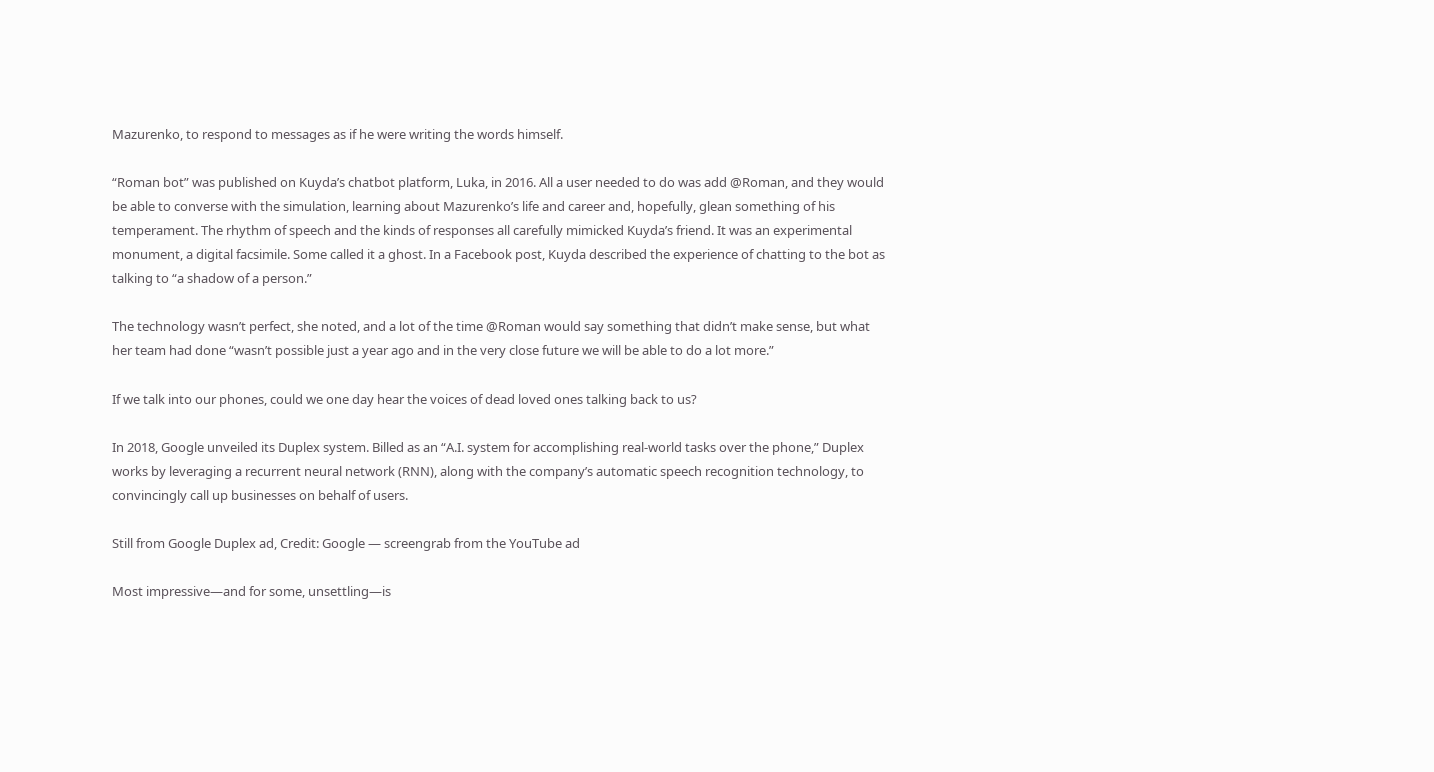Mazurenko, to respond to messages as if he were writing the words himself.

“Roman bot” was published on Kuyda’s chatbot platform, Luka, in 2016. All a user needed to do was add @Roman, and they would be able to converse with the simulation, learning about Mazurenko’s life and career and, hopefully, glean something of his temperament. The rhythm of speech and the kinds of responses all carefully mimicked Kuyda’s friend. It was an experimental monument, a digital facsimile. Some called it a ghost. In a Facebook post, Kuyda described the experience of chatting to the bot as talking to “a shadow of a person.”

The technology wasn’t perfect, she noted, and a lot of the time @Roman would say something that didn’t make sense, but what her team had done “wasn’t possible just a year ago and in the very close future we will be able to do a lot more.”

If we talk into our phones, could we one day hear the voices of dead loved ones talking back to us?

In 2018, Google unveiled its Duplex system. Billed as an “A.I. system for accomplishing real-world tasks over the phone,” Duplex works by leveraging a recurrent neural network (RNN), along with the company’s automatic speech recognition technology, to convincingly call up businesses on behalf of users.

Still from Google Duplex ad, Credit: Google — screengrab from the YouTube ad

Most impressive—and for some, unsettling—is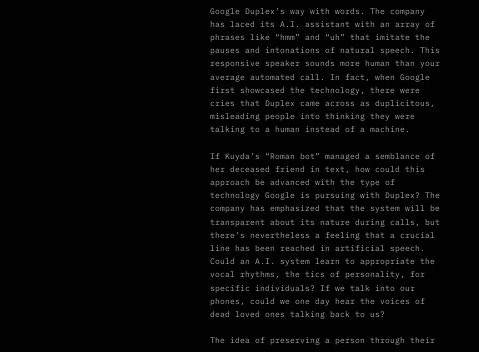Google Duplex’s way with words. The company has laced its A.I. assistant with an array of phrases like “hmm” and “uh” that imitate the pauses and intonations of natural speech. This responsive speaker sounds more human than your average automated call. In fact, when Google first showcased the technology, there were cries that Duplex came across as duplicitous, misleading people into thinking they were talking to a human instead of a machine.

If Kuyda’s “Roman bot” managed a semblance of her deceased friend in text, how could this approach be advanced with the type of technology Google is pursuing with Duplex? The company has emphasized that the system will be transparent about its nature during calls, but there’s nevertheless a feeling that a crucial line has been reached in artificial speech. Could an A.I. system learn to appropriate the vocal rhythms, the tics of personality, for specific individuals? If we talk into our phones, could we one day hear the voices of dead loved ones talking back to us?

The idea of preserving a person through their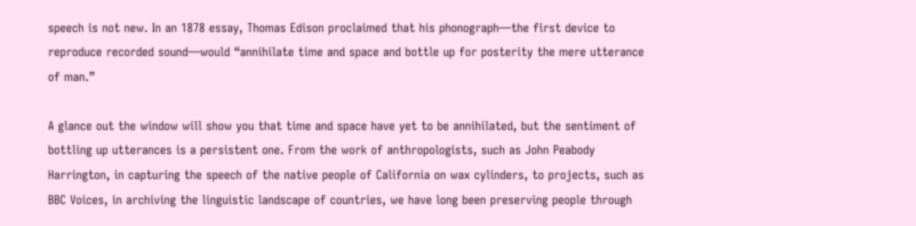speech is not new. In an 1878 essay, Thomas Edison proclaimed that his phonograph—the first device to reproduce recorded sound—would “annihilate time and space and bottle up for posterity the mere utterance of man.”

A glance out the window will show you that time and space have yet to be annihilated, but the sentiment of bottling up utterances is a persistent one. From the work of anthropologists, such as John Peabody Harrington, in capturing the speech of the native people of California on wax cylinders, to projects, such as BBC Voices, in archiving the linguistic landscape of countries, we have long been preserving people through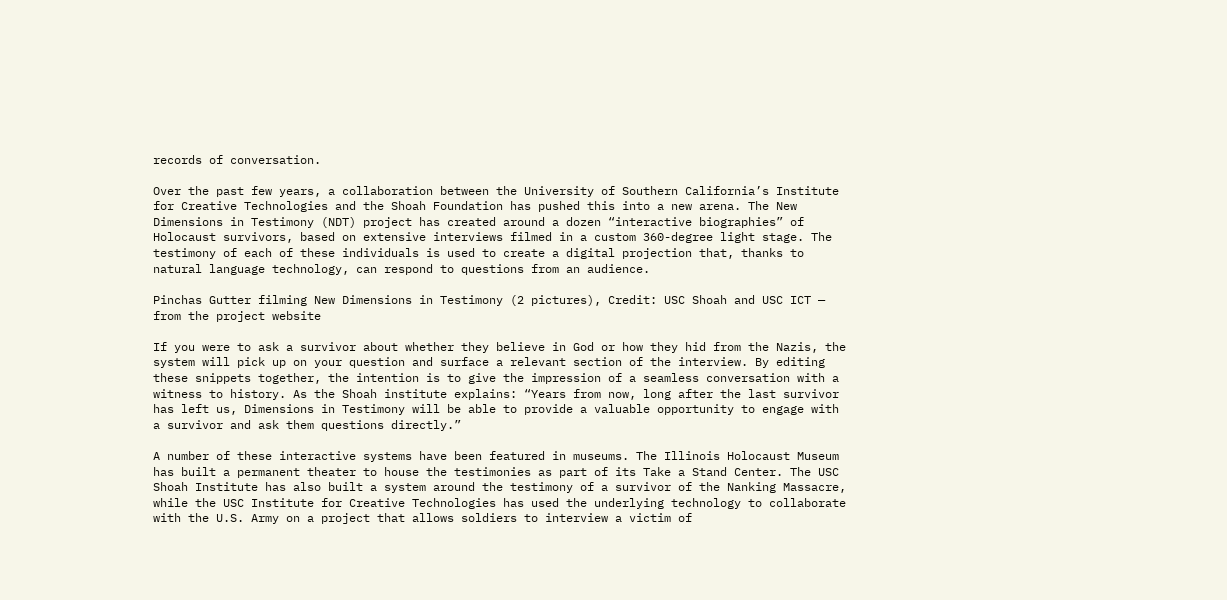records of conversation.

Over the past few years, a collaboration between the University of Southern California’s Institute for Creative Technologies and the Shoah Foundation has pushed this into a new arena. The New Dimensions in Testimony (NDT) project has created around a dozen “interactive biographies” of Holocaust survivors, based on extensive interviews filmed in a custom 360-degree light stage. The testimony of each of these individuals is used to create a digital projection that, thanks to natural language technology, can respond to questions from an audience.

Pinchas Gutter filming New Dimensions in Testimony (2 pictures), Credit: USC Shoah and USC ICT — from the project website

If you were to ask a survivor about whether they believe in God or how they hid from the Nazis, the system will pick up on your question and surface a relevant section of the interview. By editing these snippets together, the intention is to give the impression of a seamless conversation with a witness to history. As the Shoah institute explains: “Years from now, long after the last survivor has left us, Dimensions in Testimony will be able to provide a valuable opportunity to engage with a survivor and ask them questions directly.”

A number of these interactive systems have been featured in museums. The Illinois Holocaust Museum has built a permanent theater to house the testimonies as part of its Take a Stand Center. The USC Shoah Institute has also built a system around the testimony of a survivor of the Nanking Massacre, while the USC Institute for Creative Technologies has used the underlying technology to collaborate with the U.S. Army on a project that allows soldiers to interview a victim of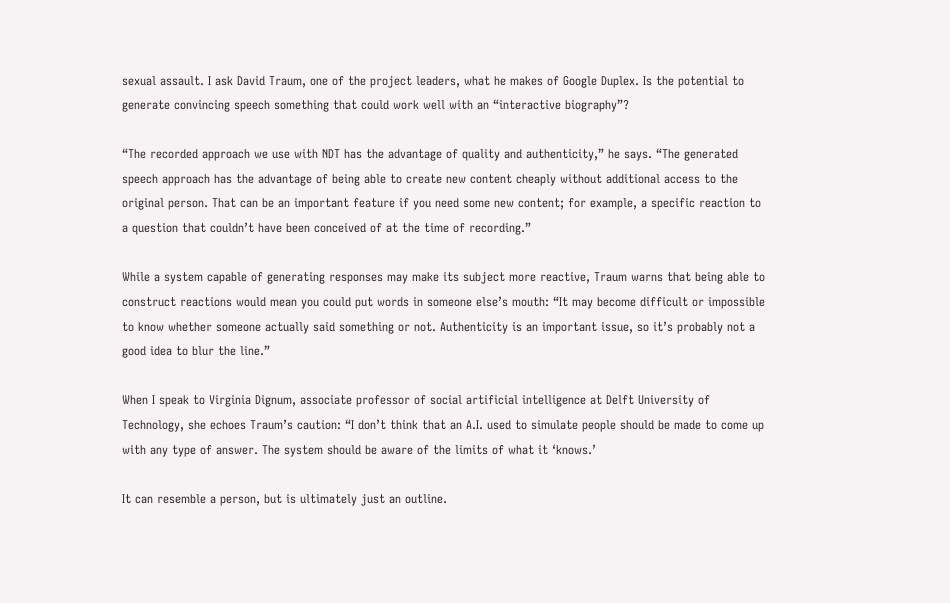sexual assault. I ask David Traum, one of the project leaders, what he makes of Google Duplex. Is the potential to generate convincing speech something that could work well with an “interactive biography”?

“The recorded approach we use with NDT has the advantage of quality and authenticity,” he says. “The generated speech approach has the advantage of being able to create new content cheaply without additional access to the original person. That can be an important feature if you need some new content; for example, a specific reaction to a question that couldn’t have been conceived of at the time of recording.”

While a system capable of generating responses may make its subject more reactive, Traum warns that being able to construct reactions would mean you could put words in someone else’s mouth: “It may become difficult or impossible to know whether someone actually said something or not. Authenticity is an important issue, so it’s probably not a good idea to blur the line.”

When I speak to Virginia Dignum, associate professor of social artificial intelligence at Delft University of Technology, she echoes Traum’s caution: “I don’t think that an A.I. used to simulate people should be made to come up with any type of answer. The system should be aware of the limits of what it ‘knows.’

It can resemble a person, but is ultimately just an outline.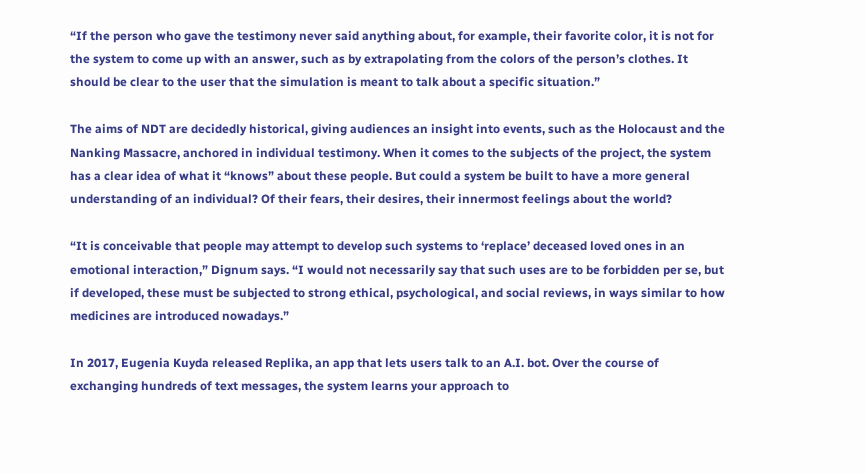“If the person who gave the testimony never said anything about, for example, their favorite color, it is not for the system to come up with an answer, such as by extrapolating from the colors of the person’s clothes. It should be clear to the user that the simulation is meant to talk about a specific situation.”

The aims of NDT are decidedly historical, giving audiences an insight into events, such as the Holocaust and the Nanking Massacre, anchored in individual testimony. When it comes to the subjects of the project, the system has a clear idea of what it “knows” about these people. But could a system be built to have a more general understanding of an individual? Of their fears, their desires, their innermost feelings about the world?

“It is conceivable that people may attempt to develop such systems to ‘replace’ deceased loved ones in an emotional interaction,” Dignum says. “I would not necessarily say that such uses are to be forbidden per se, but if developed, these must be subjected to strong ethical, psychological, and social reviews, in ways similar to how medicines are introduced nowadays.”

In 2017, Eugenia Kuyda released Replika, an app that lets users talk to an A.I. bot. Over the course of exchanging hundreds of text messages, the system learns your approach to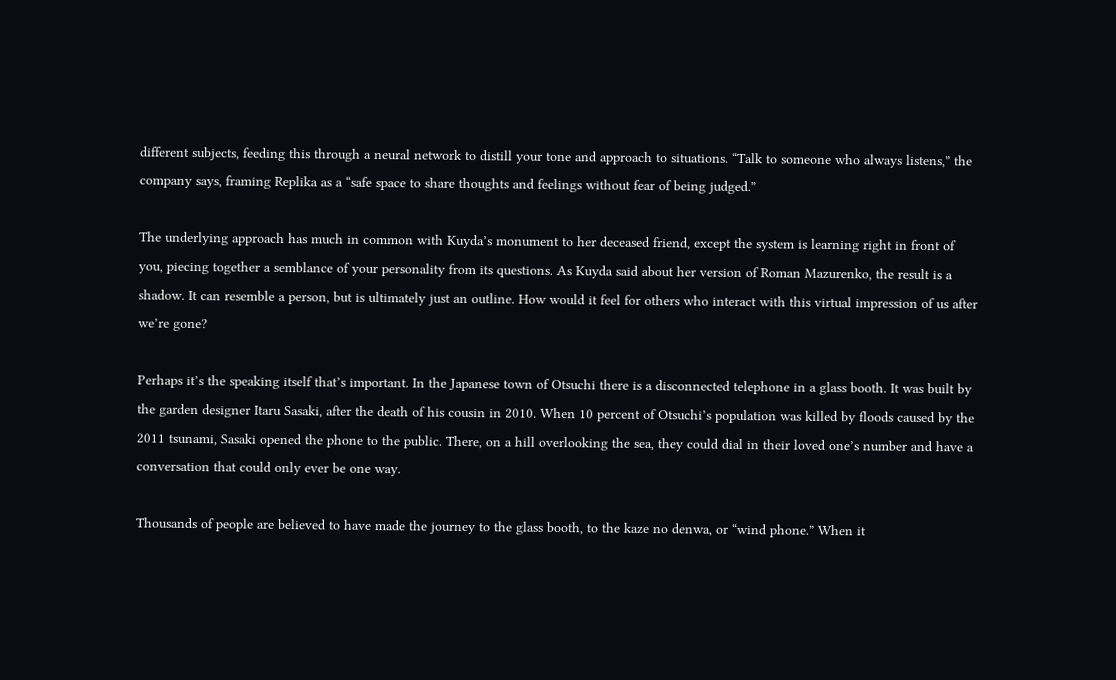different subjects, feeding this through a neural network to distill your tone and approach to situations. “Talk to someone who always listens,” the company says, framing Replika as a “safe space to share thoughts and feelings without fear of being judged.”

The underlying approach has much in common with Kuyda’s monument to her deceased friend, except the system is learning right in front of you, piecing together a semblance of your personality from its questions. As Kuyda said about her version of Roman Mazurenko, the result is a shadow. It can resemble a person, but is ultimately just an outline. How would it feel for others who interact with this virtual impression of us after we’re gone?

Perhaps it’s the speaking itself that’s important. In the Japanese town of Otsuchi there is a disconnected telephone in a glass booth. It was built by the garden designer Itaru Sasaki, after the death of his cousin in 2010. When 10 percent of Otsuchi’s population was killed by floods caused by the 2011 tsunami, Sasaki opened the phone to the public. There, on a hill overlooking the sea, they could dial in their loved one’s number and have a conversation that could only ever be one way.

Thousands of people are believed to have made the journey to the glass booth, to the kaze no denwa, or “wind phone.” When it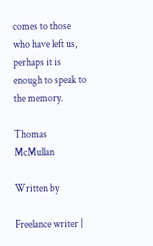comes to those who have left us, perhaps it is enough to speak to the memory.

Thomas McMullan

Written by

Freelance writer |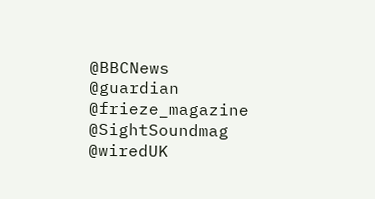@BBCNews @guardian @frieze_magazine @SightSoundmag @wiredUK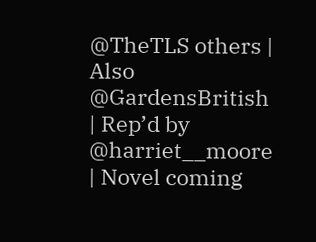@TheTLS others | Also @GardensBritish | Rep’d by @harriet__moore | Novel coming